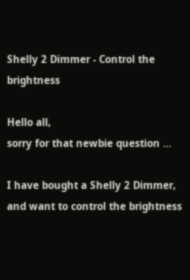Shelly 2 Dimmer - Control the brightness

Hello all,
sorry for that newbie question …

I have bought a Shelly 2 Dimmer, and want to control the brightness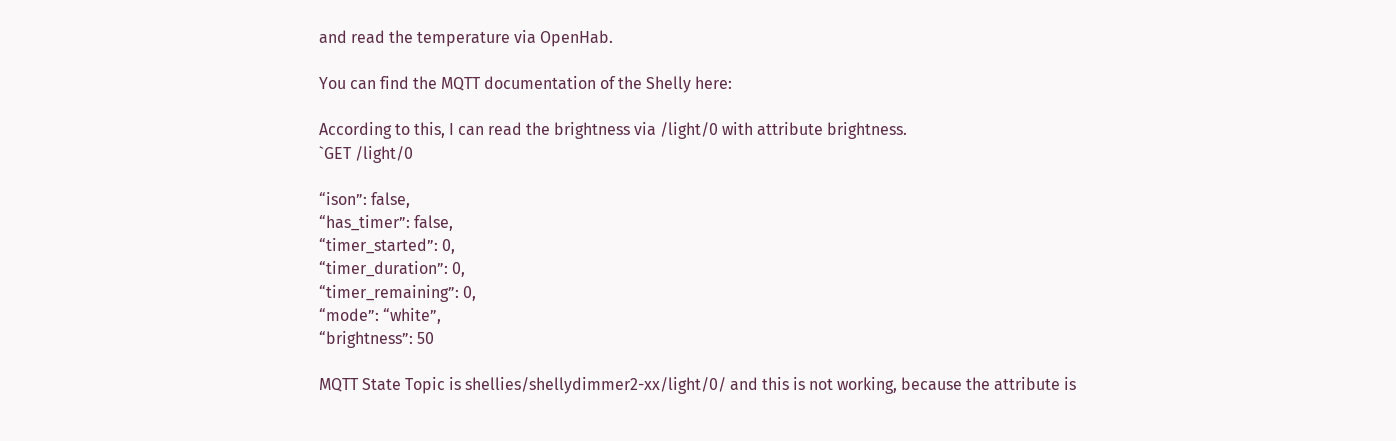and read the temperature via OpenHab.

You can find the MQTT documentation of the Shelly here:

According to this, I can read the brightness via /light/0 with attribute brightness.
`GET /light/0

“ison”: false,
“has_timer”: false,
“timer_started”: 0,
“timer_duration”: 0,
“timer_remaining”: 0,
“mode”: “white”,
“brightness”: 50

MQTT State Topic is shellies/shellydimmer2-xx/light/0/ and this is not working, because the attribute is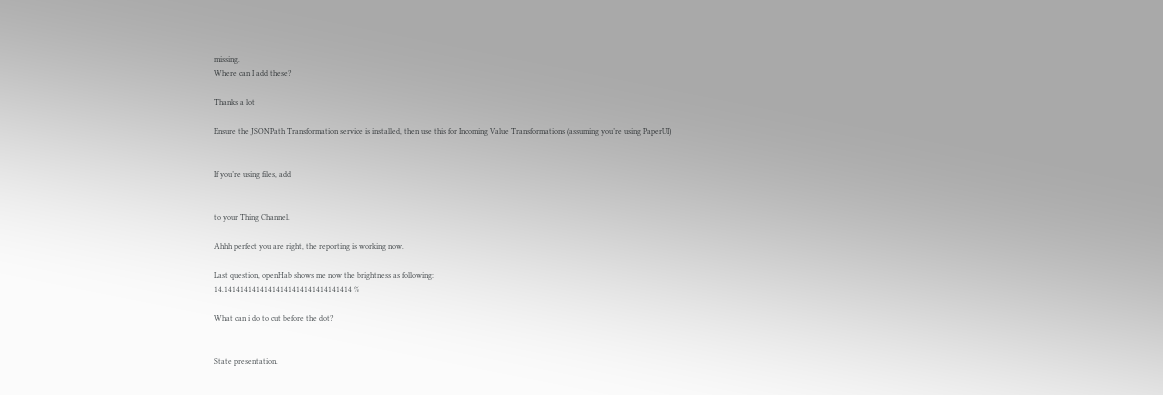missing.
Where can I add these?

Thanks a lot

Ensure the JSONPath Transformation service is installed, then use this for Incoming Value Transformations (assuming you’re using PaperUI)


If you’re using files, add


to your Thing Channel.

Ahhh perfect you are right, the reporting is working now.

Last question, openHab shows me now the brightness as following:
14.14141414141414141414141414141414 %

What can i do to cut before the dot?


State presentation.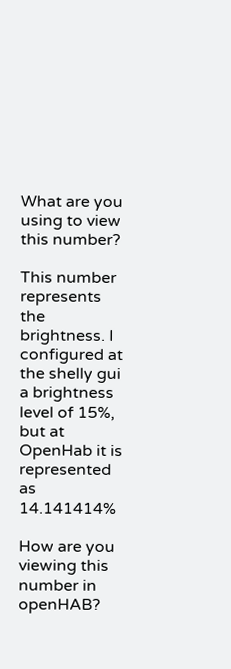What are you using to view this number?

This number represents the brightness. I configured at the shelly gui a brightness level of 15%, but at OpenHab it is represented as 14.141414%

How are you viewing this number in openHAB?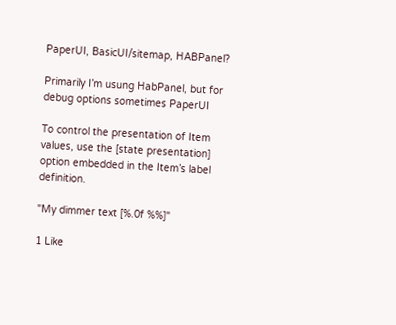PaperUI, BasicUI/sitemap, HABPanel?

Primarily I’m usung HabPanel, but for debug options sometimes PaperUI

To control the presentation of Item values, use the [state presentation] option embedded in the Item’s label definition.

"My dimmer text [%.0f %%]"

1 Like